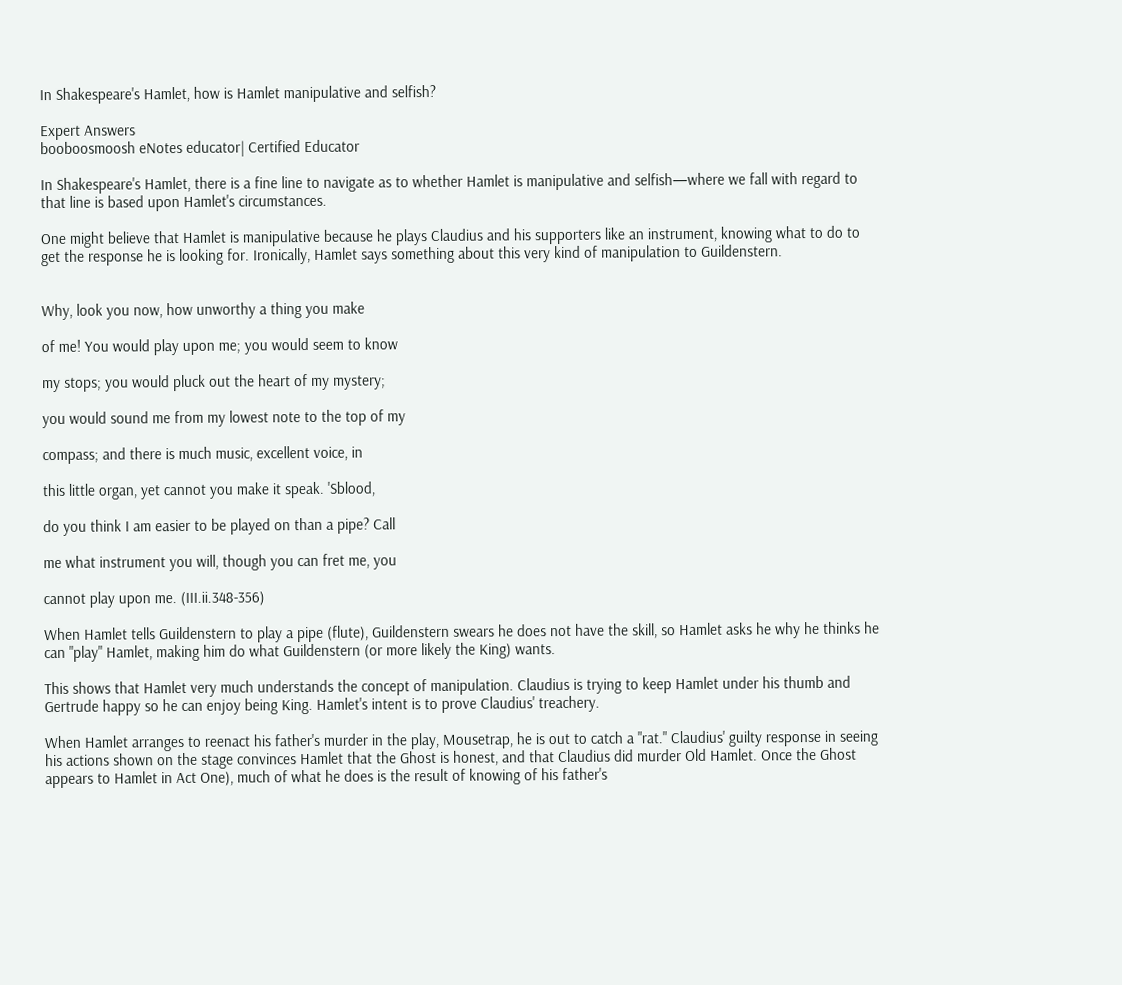In Shakespeare's Hamlet, how is Hamlet manipulative and selfish?

Expert Answers
booboosmoosh eNotes educator| Certified Educator

In Shakespeare's Hamlet, there is a fine line to navigate as to whether Hamlet is manipulative and selfish—where we fall with regard to that line is based upon Hamlet's circumstances.

One might believe that Hamlet is manipulative because he plays Claudius and his supporters like an instrument, knowing what to do to get the response he is looking for. Ironically, Hamlet says something about this very kind of manipulation to Guildenstern.


Why, look you now, how unworthy a thing you make

of me! You would play upon me; you would seem to know

my stops; you would pluck out the heart of my mystery;

you would sound me from my lowest note to the top of my

compass; and there is much music, excellent voice, in

this little organ, yet cannot you make it speak. 'Sblood,

do you think I am easier to be played on than a pipe? Call

me what instrument you will, though you can fret me, you

cannot play upon me. (III.ii.348-356)

When Hamlet tells Guildenstern to play a pipe (flute), Guildenstern swears he does not have the skill, so Hamlet asks he why he thinks he can "play" Hamlet, making him do what Guildenstern (or more likely the King) wants.

This shows that Hamlet very much understands the concept of manipulation. Claudius is trying to keep Hamlet under his thumb and Gertrude happy so he can enjoy being King. Hamlet's intent is to prove Claudius' treachery.

When Hamlet arranges to reenact his father's murder in the play, Mousetrap, he is out to catch a "rat." Claudius' guilty response in seeing his actions shown on the stage convinces Hamlet that the Ghost is honest, and that Claudius did murder Old Hamlet. Once the Ghost appears to Hamlet in Act One), much of what he does is the result of knowing of his father's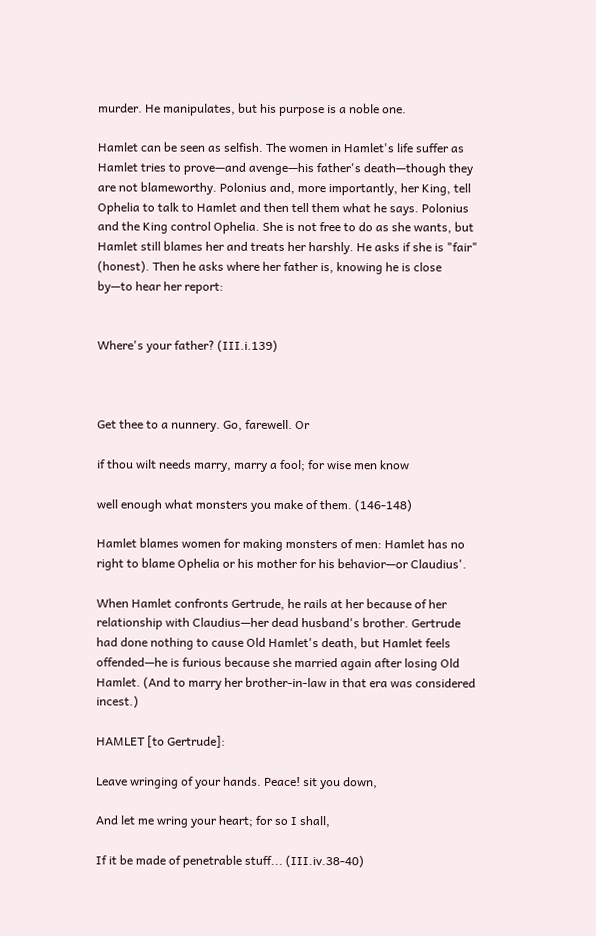murder. He manipulates, but his purpose is a noble one.

Hamlet can be seen as selfish. The women in Hamlet's life suffer as Hamlet tries to prove—and avenge—his father's death—though they are not blameworthy. Polonius and, more importantly, her King, tell Ophelia to talk to Hamlet and then tell them what he says. Polonius and the King control Ophelia. She is not free to do as she wants, but Hamlet still blames her and treats her harshly. He asks if she is "fair" (honest). Then he asks where her father is, knowing he is close by—to hear her report:


Where's your father? (III.i.139)



Get thee to a nunnery. Go, farewell. Or

if thou wilt needs marry, marry a fool; for wise men know

well enough what monsters you make of them. (146-148)

Hamlet blames women for making monsters of men: Hamlet has no right to blame Ophelia or his mother for his behavior—or Claudius'.

When Hamlet confronts Gertrude, he rails at her because of her relationship with Claudius—her dead husband's brother. Gertrude had done nothing to cause Old Hamlet's death, but Hamlet feels offended—he is furious because she married again after losing Old Hamlet. (And to marry her brother-in-law in that era was considered incest.)

HAMLET [to Gertrude]:

Leave wringing of your hands. Peace! sit you down,

And let me wring your heart; for so I shall,

If it be made of penetrable stuff... (III.iv.38-40)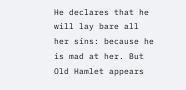He declares that he will lay bare all her sins: because he is mad at her. But Old Hamlet appears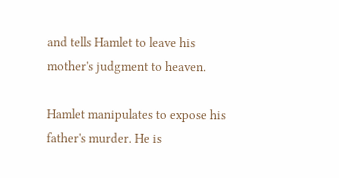and tells Hamlet to leave his mother's judgment to heaven.

Hamlet manipulates to expose his father's murder. He is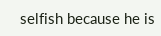selfish because he is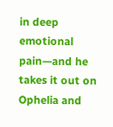in deep emotional pain—and he takes it out on Ophelia and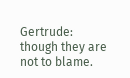Gertrude: though they are not to blame.